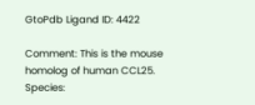GtoPdb Ligand ID: 4422

Comment: This is the mouse homolog of human CCL25.
Species: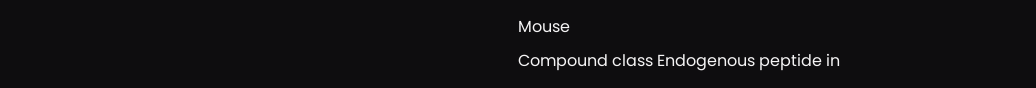Mouse
Compound class Endogenous peptide in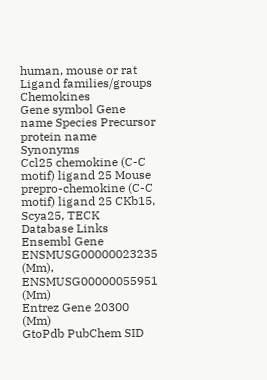human, mouse or rat
Ligand families/groups Chemokines
Gene symbol Gene name Species Precursor protein name Synonyms
Ccl25 chemokine (C-C motif) ligand 25 Mouse prepro-chemokine (C-C motif) ligand 25 CKb15, Scya25, TECK
Database Links
Ensembl Gene ENSMUSG00000023235 (Mm), ENSMUSG00000055951 (Mm)
Entrez Gene 20300 (Mm)
GtoPdb PubChem SID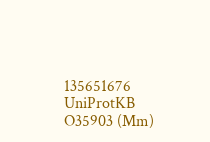135651676
UniProtKB O35903 (Mm)